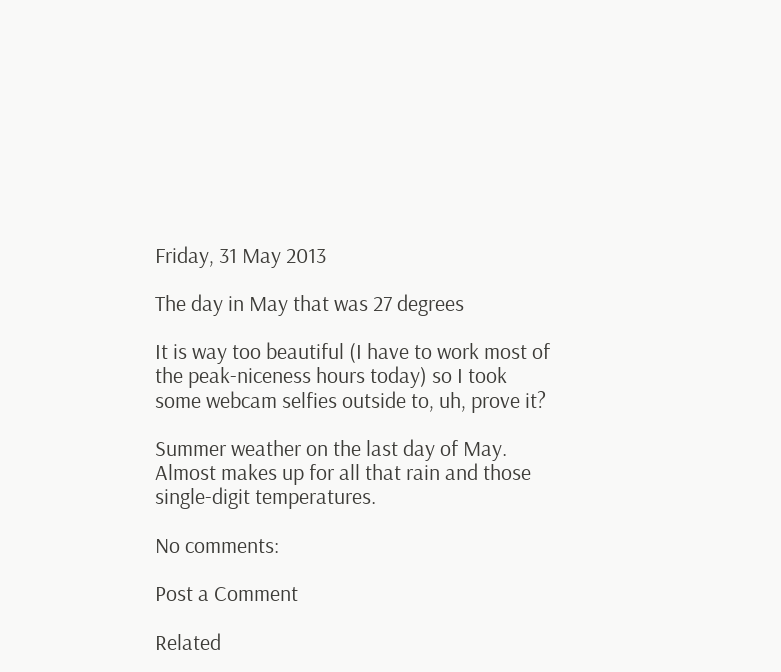Friday, 31 May 2013

The day in May that was 27 degrees

It is way too beautiful (I have to work most of the peak-niceness hours today) so I took some webcam selfies outside to, uh, prove it?

Summer weather on the last day of May. Almost makes up for all that rain and those single-digit temperatures.

No comments:

Post a Comment

Related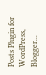Posts Plugin for WordPress, Blogger...